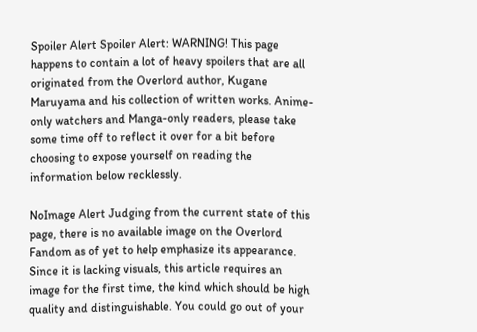Spoiler Alert Spoiler Alert: WARNING! This page happens to contain a lot of heavy spoilers that are all originated from the Overlord author, Kugane Maruyama and his collection of written works. Anime-only watchers and Manga-only readers, please take some time off to reflect it over for a bit before choosing to expose yourself on reading the information below recklessly.

NoImage Alert Judging from the current state of this page, there is no available image on the Overlord Fandom as of yet to help emphasize its appearance. Since it is lacking visuals, this article requires an image for the first time, the kind which should be high quality and distinguishable. You could go out of your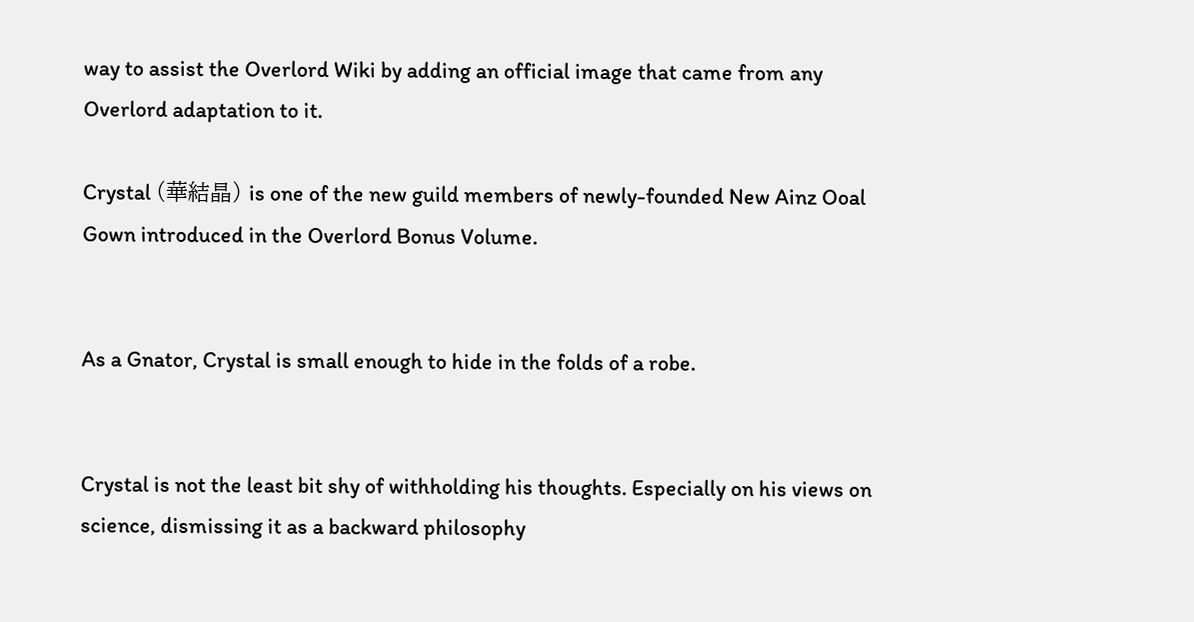way to assist the Overlord Wiki by adding an official image that came from any Overlord adaptation to it.

Crystal (華結晶) is one of the new guild members of newly-founded New Ainz Ooal Gown introduced in the Overlord Bonus Volume.


As a Gnator, Crystal is small enough to hide in the folds of a robe.


Crystal is not the least bit shy of withholding his thoughts. Especially on his views on science, dismissing it as a backward philosophy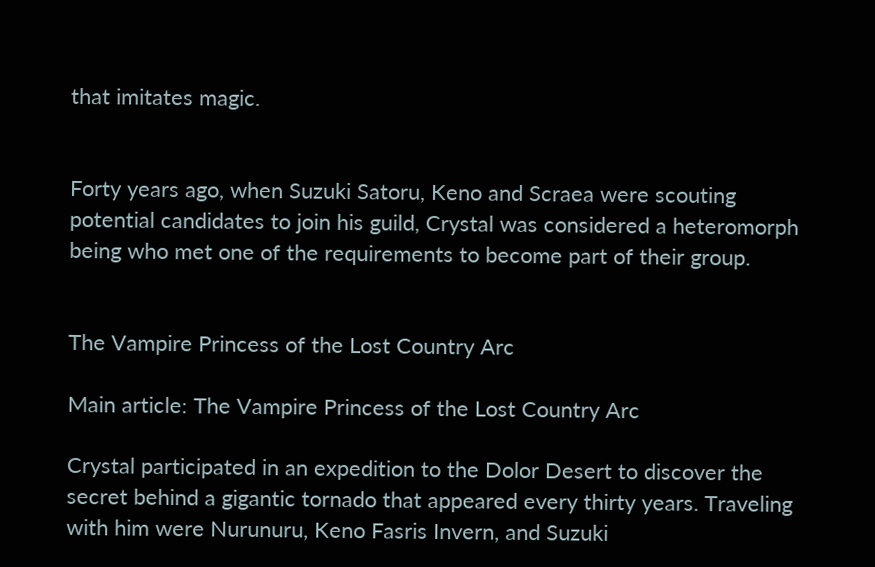that imitates magic.


Forty years ago, when Suzuki Satoru, Keno and Scraea were scouting potential candidates to join his guild, Crystal was considered a heteromorph being who met one of the requirements to become part of their group.


The Vampire Princess of the Lost Country Arc

Main article: The Vampire Princess of the Lost Country Arc

Crystal participated in an expedition to the Dolor Desert to discover the secret behind a gigantic tornado that appeared every thirty years. Traveling with him were Nurunuru, Keno Fasris Invern, and Suzuki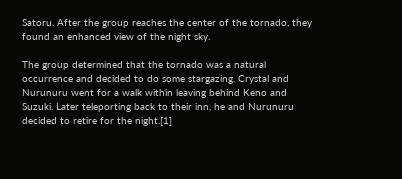Satoru. After the group reaches the center of the tornado, they found an enhanced view of the night sky.

The group determined that the tornado was a natural occurrence and decided to do some stargazing. Crystal and Nurunuru went for a walk within leaving behind Keno and Suzuki. Later teleporting back to their inn, he and Nurunuru decided to retire for the night.[1]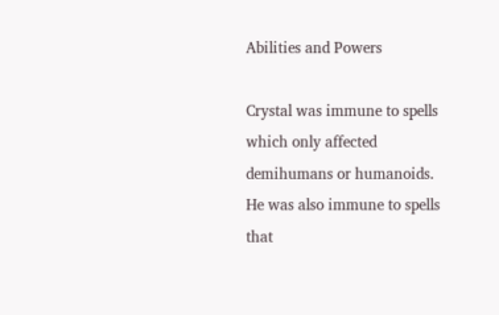Abilities and Powers

Crystal was immune to spells which only affected demihumans or humanoids. He was also immune to spells that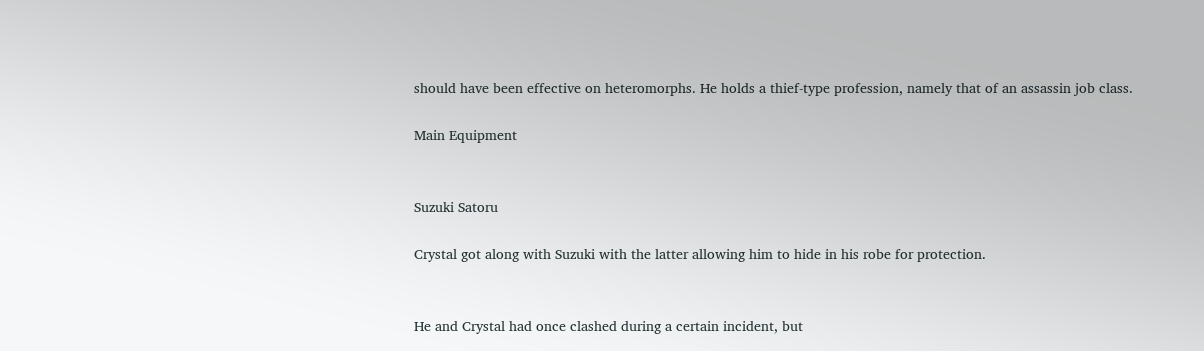should have been effective on heteromorphs. He holds a thief-type profession, namely that of an assassin job class.

Main Equipment


Suzuki Satoru

Crystal got along with Suzuki with the latter allowing him to hide in his robe for protection.


He and Crystal had once clashed during a certain incident, but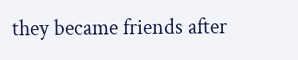they became friends after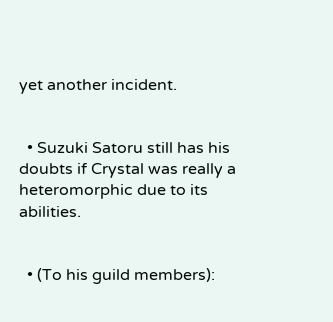yet another incident.


  • Suzuki Satoru still has his doubts if Crystal was really a heteromorphic due to its abilities.


  • (To his guild members):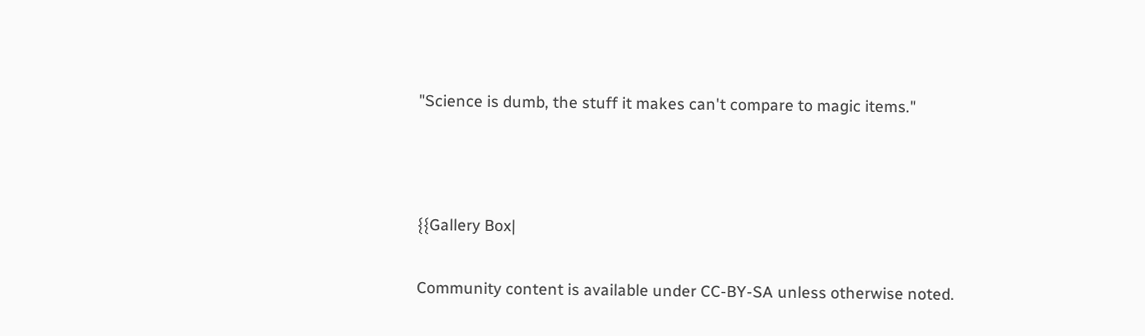"Science is dumb, the stuff it makes can't compare to magic items."



{{Gallery Box|

Community content is available under CC-BY-SA unless otherwise noted.